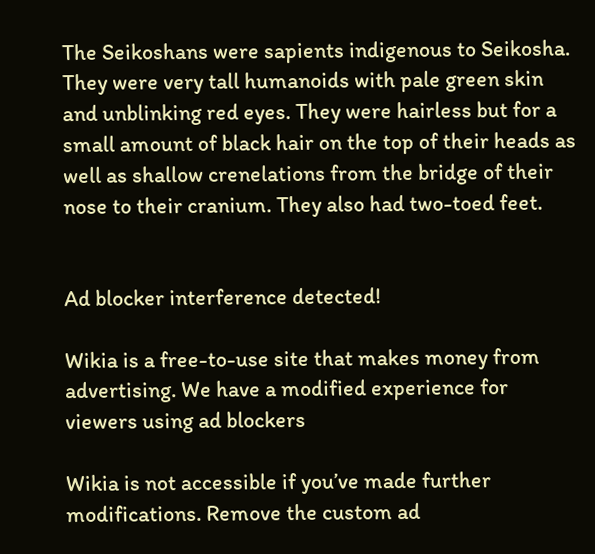The Seikoshans were sapients indigenous to Seikosha. They were very tall humanoids with pale green skin and unblinking red eyes. They were hairless but for a small amount of black hair on the top of their heads as well as shallow crenelations from the bridge of their nose to their cranium. They also had two-toed feet.


Ad blocker interference detected!

Wikia is a free-to-use site that makes money from advertising. We have a modified experience for viewers using ad blockers

Wikia is not accessible if you’ve made further modifications. Remove the custom ad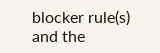blocker rule(s) and the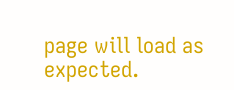page will load as expected.